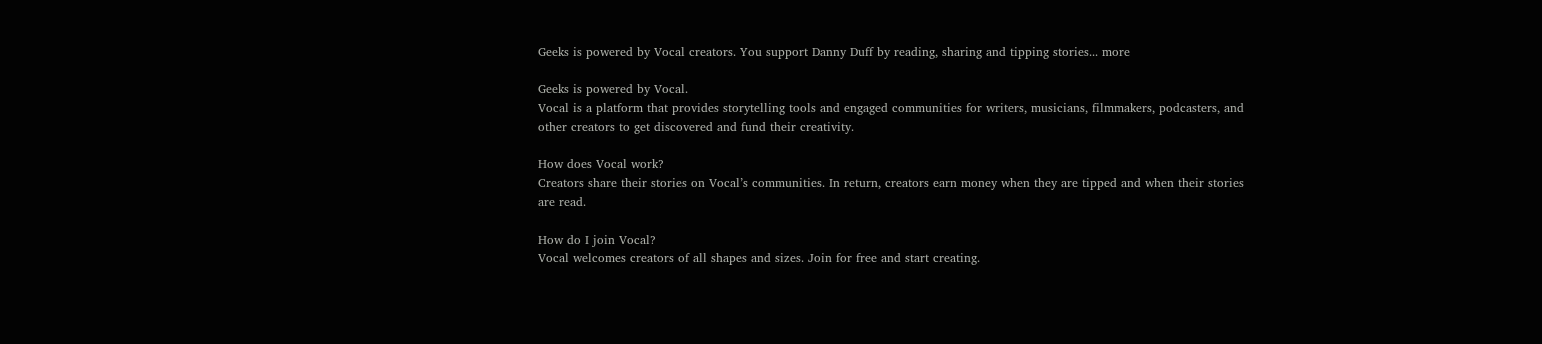Geeks is powered by Vocal creators. You support Danny Duff by reading, sharing and tipping stories... more

Geeks is powered by Vocal.
Vocal is a platform that provides storytelling tools and engaged communities for writers, musicians, filmmakers, podcasters, and other creators to get discovered and fund their creativity.

How does Vocal work?
Creators share their stories on Vocal’s communities. In return, creators earn money when they are tipped and when their stories are read.

How do I join Vocal?
Vocal welcomes creators of all shapes and sizes. Join for free and start creating.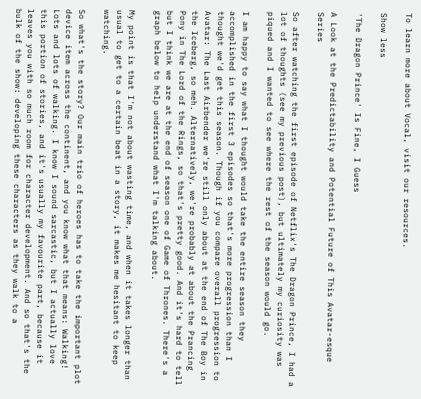To learn more about Vocal, visit our resources.

Show less

'The Dragon Prince' Is Fine, I Guess

A Look at the Predictability and Potential Future of This Avatar-esque Series

So after watching the first episode of Netflix's The Dragon Prince, I had a lot of thoughts (see my previous post), but ultimately my curiosity was piqued and I wanted to see where the rest of the season would go.

I am happy to say what I thought would take the entire season they accomplished in the first 3 episodes so that's more progression than I thought we'd get this season. Though if you compare overall progression to Avatar: The Last Airbender we're still only about at the end of The Boy in the Iceberg, so meh. Alternatively, we're probably at about the Prancing Pony in The Lord of the Rings, so that's pretty good. And it's hard to tell but I think we are at the end of season one of Game of Thrones. There's a graph below to help understand what I'm talking about.

My point is that I'm not about wasting time, and when it takes longer than usual to get to a certain beat in a story, it makes me hesitant to keep watching.

So what's the story? Our main trio of heroes has to take the important plot device item across the continent, and you know what that means: Walking! Lots and lots of walking. I know I sound sarcastic, but I actually love this portion of stories, and it's usually my favourite part, because it leaves you with so much room for character development. And so that's the bulk of the show: developing these characters as they walk to a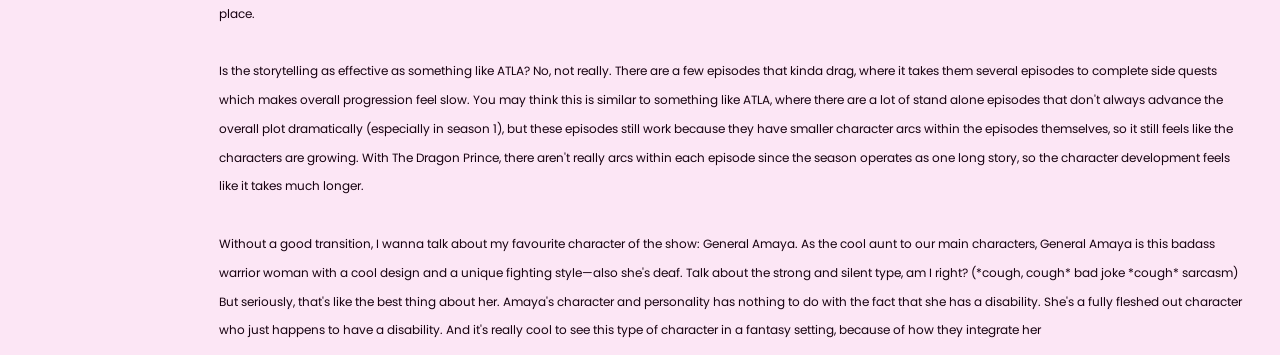place.

Is the storytelling as effective as something like ATLA? No, not really. There are a few episodes that kinda drag, where it takes them several episodes to complete side quests which makes overall progression feel slow. You may think this is similar to something like ATLA, where there are a lot of stand alone episodes that don't always advance the overall plot dramatically (especially in season 1), but these episodes still work because they have smaller character arcs within the episodes themselves, so it still feels like the characters are growing. With The Dragon Prince, there aren't really arcs within each episode since the season operates as one long story, so the character development feels like it takes much longer.

Without a good transition, I wanna talk about my favourite character of the show: General Amaya. As the cool aunt to our main characters, General Amaya is this badass warrior woman with a cool design and a unique fighting style—also she's deaf. Talk about the strong and silent type, am I right? (*cough, cough* bad joke *cough* sarcasm) But seriously, that's like the best thing about her. Amaya's character and personality has nothing to do with the fact that she has a disability. She's a fully fleshed out character who just happens to have a disability. And it's really cool to see this type of character in a fantasy setting, because of how they integrate her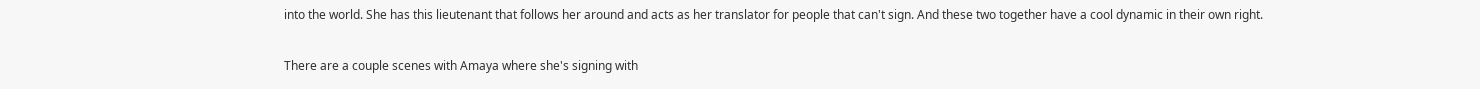into the world. She has this lieutenant that follows her around and acts as her translator for people that can't sign. And these two together have a cool dynamic in their own right.

There are a couple scenes with Amaya where she's signing with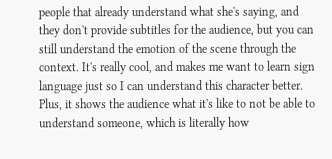people that already understand what she's saying, and they don't provide subtitles for the audience, but you can still understand the emotion of the scene through the context. It's really cool, and makes me want to learn sign language just so I can understand this character better. Plus, it shows the audience what it's like to not be able to understand someone, which is literally how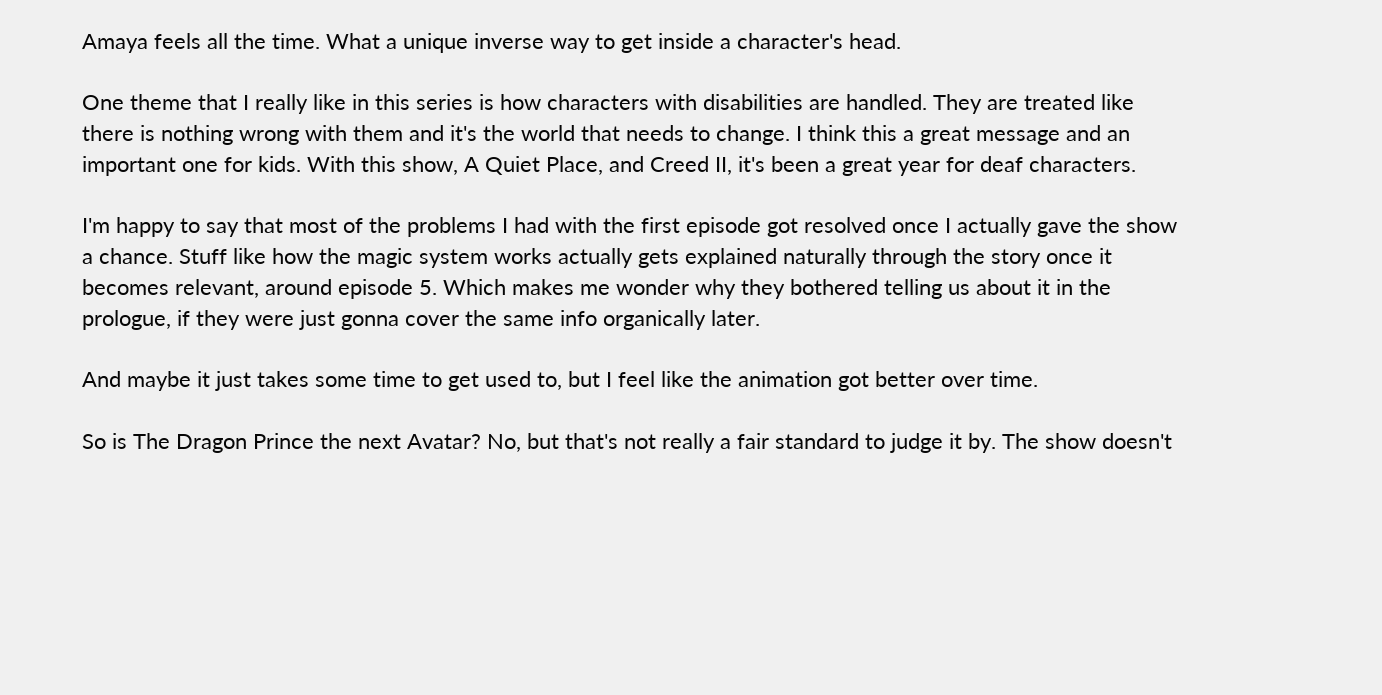Amaya feels all the time. What a unique inverse way to get inside a character's head.

One theme that I really like in this series is how characters with disabilities are handled. They are treated like there is nothing wrong with them and it's the world that needs to change. I think this a great message and an important one for kids. With this show, A Quiet Place, and Creed II, it's been a great year for deaf characters.

I'm happy to say that most of the problems I had with the first episode got resolved once I actually gave the show a chance. Stuff like how the magic system works actually gets explained naturally through the story once it becomes relevant, around episode 5. Which makes me wonder why they bothered telling us about it in the prologue, if they were just gonna cover the same info organically later.

And maybe it just takes some time to get used to, but I feel like the animation got better over time.

So is The Dragon Prince the next Avatar? No, but that's not really a fair standard to judge it by. The show doesn't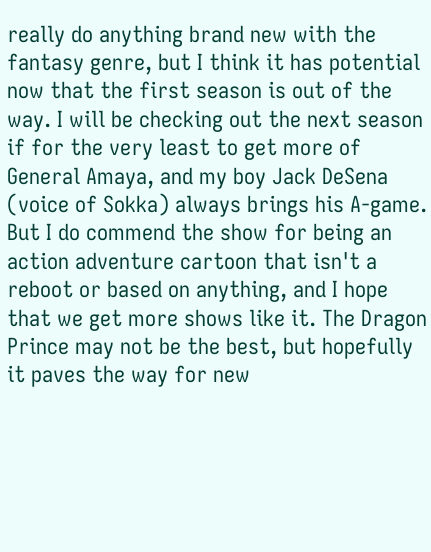really do anything brand new with the fantasy genre, but I think it has potential now that the first season is out of the way. I will be checking out the next season if for the very least to get more of General Amaya, and my boy Jack DeSena (voice of Sokka) always brings his A-game. But I do commend the show for being an action adventure cartoon that isn't a reboot or based on anything, and I hope that we get more shows like it. The Dragon Prince may not be the best, but hopefully it paves the way for new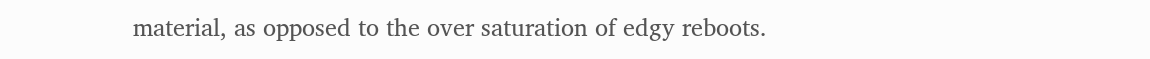material, as opposed to the over saturation of edgy reboots.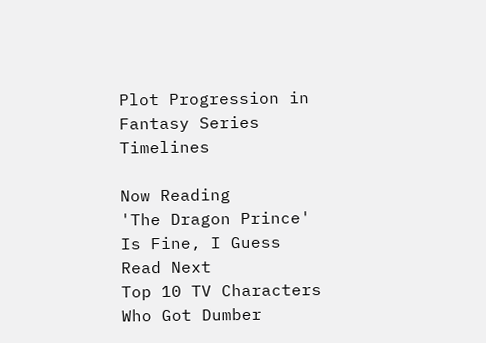Plot Progression in Fantasy Series Timelines

Now Reading
'The Dragon Prince' Is Fine, I Guess
Read Next
Top 10 TV Characters Who Got Dumber